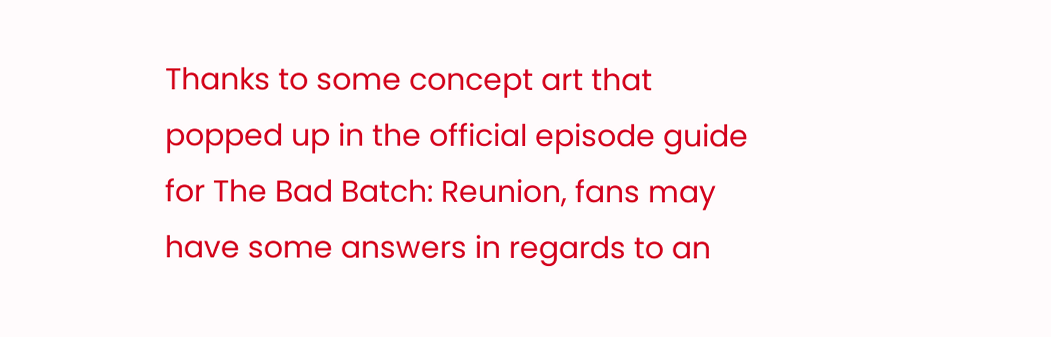Thanks to some concept art that popped up in the official episode guide for The Bad Batch: Reunion, fans may have some answers in regards to an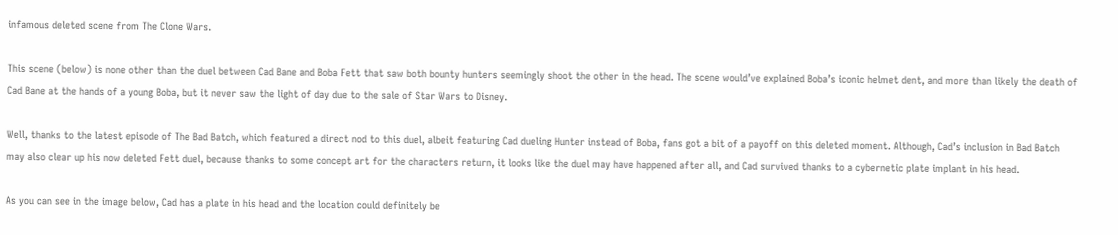infamous deleted scene from The Clone Wars.

This scene (below) is none other than the duel between Cad Bane and Boba Fett that saw both bounty hunters seemingly shoot the other in the head. The scene would’ve explained Boba’s iconic helmet dent, and more than likely the death of Cad Bane at the hands of a young Boba, but it never saw the light of day due to the sale of Star Wars to Disney.

Well, thanks to the latest episode of The Bad Batch, which featured a direct nod to this duel, albeit featuring Cad dueling Hunter instead of Boba, fans got a bit of a payoff on this deleted moment. Although, Cad’s inclusion in Bad Batch may also clear up his now deleted Fett duel, because thanks to some concept art for the characters return, it looks like the duel may have happened after all, and Cad survived thanks to a cybernetic plate implant in his head.

As you can see in the image below, Cad has a plate in his head and the location could definitely be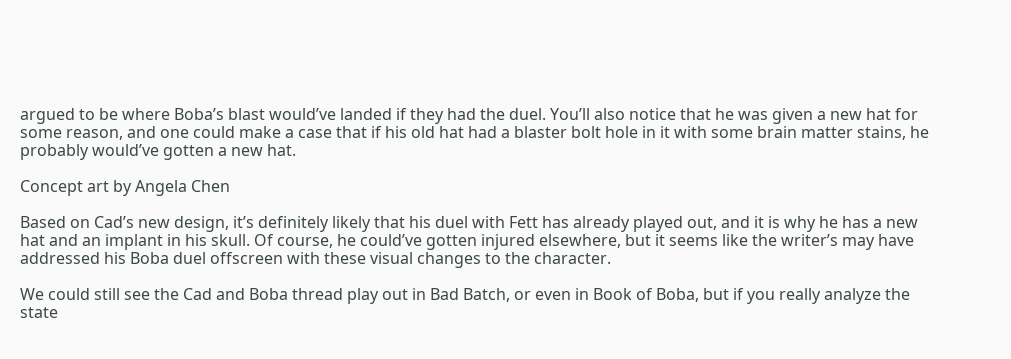argued to be where Boba’s blast would’ve landed if they had the duel. You’ll also notice that he was given a new hat for some reason, and one could make a case that if his old hat had a blaster bolt hole in it with some brain matter stains, he probably would’ve gotten a new hat.

Concept art by Angela Chen

Based on Cad’s new design, it’s definitely likely that his duel with Fett has already played out, and it is why he has a new hat and an implant in his skull. Of course, he could’ve gotten injured elsewhere, but it seems like the writer’s may have addressed his Boba duel offscreen with these visual changes to the character.

We could still see the Cad and Boba thread play out in Bad Batch, or even in Book of Boba, but if you really analyze the state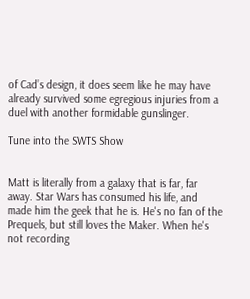of Cad’s design, it does seem like he may have already survived some egregious injuries from a duel with another formidable gunslinger.

Tune into the SWTS Show


Matt is literally from a galaxy that is far, far away. Star Wars has consumed his life, and made him the geek that he is. He's no fan of the Prequels, but still loves the Maker. When he's not recording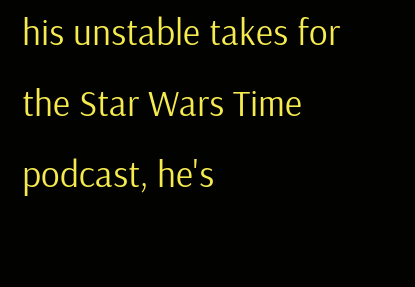his unstable takes for the Star Wars Time podcast, he's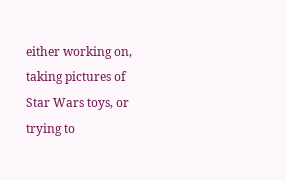either working on, taking pictures of Star Wars toys, or trying to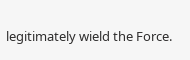legitimately wield the Force.